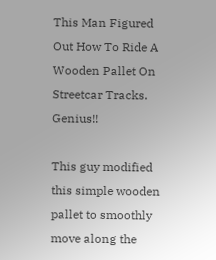This Man Figured Out How To Ride A Wooden Pallet On Streetcar Tracks. Genius!!

This guy modified this simple wooden pallet to smoothly move along the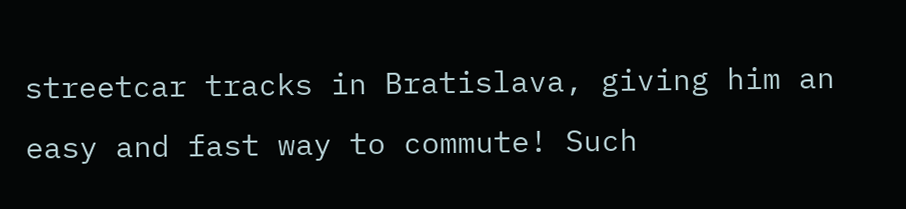streetcar tracks in Bratislava, giving him an easy and fast way to commute! Such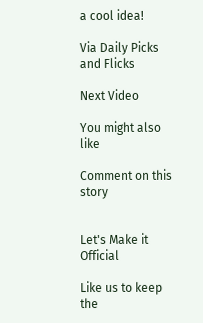a cool idea!

Via Daily Picks and Flicks

Next Video

You might also like

Comment on this story


Let's Make it Official

Like us to keep the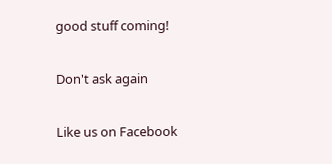good stuff coming!

Don't ask again

Like us on Facebook